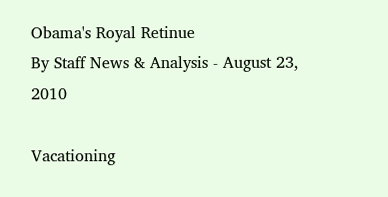Obama's Royal Retinue
By Staff News & Analysis - August 23, 2010

Vacationing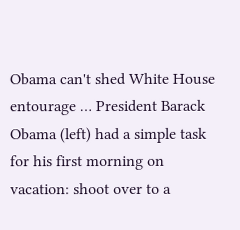Obama can't shed White House entourage … President Barack Obama (left) had a simple task for his first morning on vacation: shoot over to a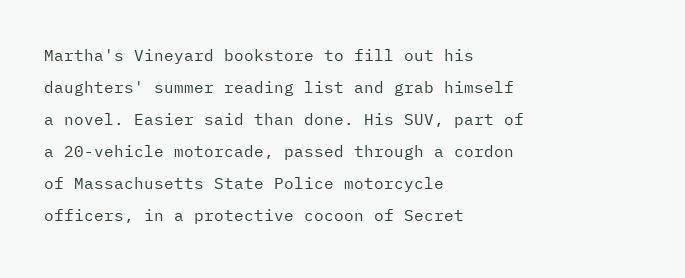Martha's Vineyard bookstore to fill out his daughters' summer reading list and grab himself a novel. Easier said than done. His SUV, part of a 20-vehicle motorcade, passed through a cordon of Massachusetts State Police motorcycle officers, in a protective cocoon of Secret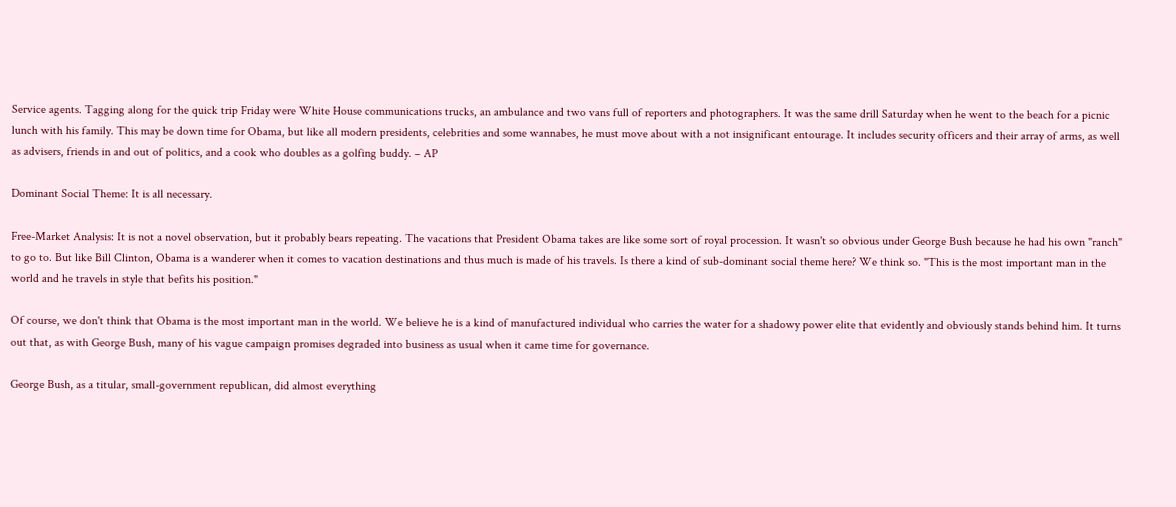Service agents. Tagging along for the quick trip Friday were White House communications trucks, an ambulance and two vans full of reporters and photographers. It was the same drill Saturday when he went to the beach for a picnic lunch with his family. This may be down time for Obama, but like all modern presidents, celebrities and some wannabes, he must move about with a not insignificant entourage. It includes security officers and their array of arms, as well as advisers, friends in and out of politics, and a cook who doubles as a golfing buddy. – AP

Dominant Social Theme: It is all necessary.

Free-Market Analysis: It is not a novel observation, but it probably bears repeating. The vacations that President Obama takes are like some sort of royal procession. It wasn't so obvious under George Bush because he had his own "ranch" to go to. But like Bill Clinton, Obama is a wanderer when it comes to vacation destinations and thus much is made of his travels. Is there a kind of sub-dominant social theme here? We think so. "This is the most important man in the world and he travels in style that befits his position."

Of course, we don't think that Obama is the most important man in the world. We believe he is a kind of manufactured individual who carries the water for a shadowy power elite that evidently and obviously stands behind him. It turns out that, as with George Bush, many of his vague campaign promises degraded into business as usual when it came time for governance.

George Bush, as a titular, small-government republican, did almost everything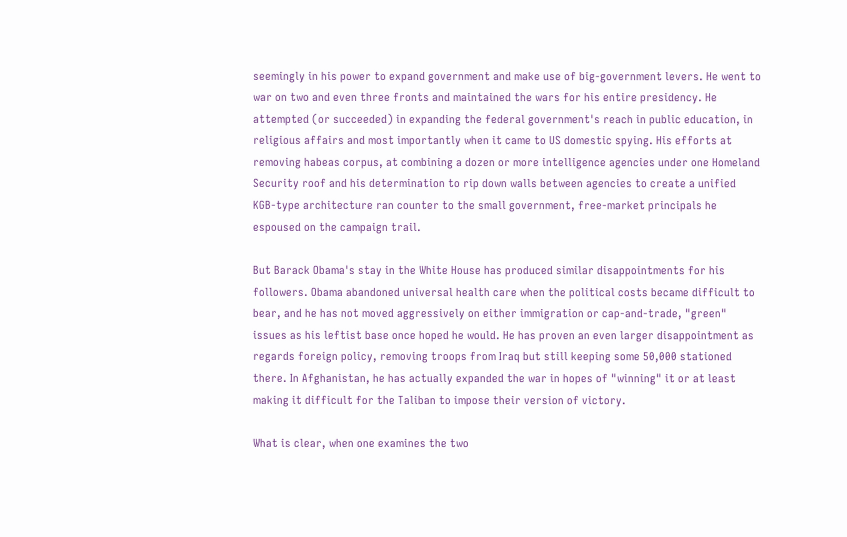seemingly in his power to expand government and make use of big-government levers. He went to war on two and even three fronts and maintained the wars for his entire presidency. He attempted (or succeeded) in expanding the federal government's reach in public education, in religious affairs and most importantly when it came to US domestic spying. His efforts at removing habeas corpus, at combining a dozen or more intelligence agencies under one Homeland Security roof and his determination to rip down walls between agencies to create a unified KGB-type architecture ran counter to the small government, free-market principals he espoused on the campaign trail.

But Barack Obama's stay in the White House has produced similar disappointments for his followers. Obama abandoned universal health care when the political costs became difficult to bear, and he has not moved aggressively on either immigration or cap-and-trade, "green" issues as his leftist base once hoped he would. He has proven an even larger disappointment as regards foreign policy, removing troops from Iraq but still keeping some 50,000 stationed there. In Afghanistan, he has actually expanded the war in hopes of "winning" it or at least making it difficult for the Taliban to impose their version of victory.

What is clear, when one examines the two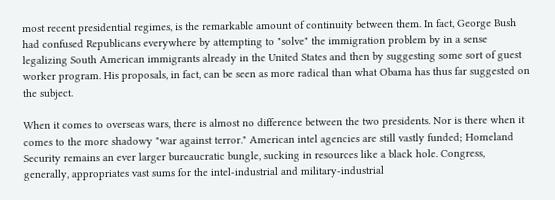most recent presidential regimes, is the remarkable amount of continuity between them. In fact, George Bush had confused Republicans everywhere by attempting to "solve" the immigration problem by in a sense legalizing South American immigrants already in the United States and then by suggesting some sort of guest worker program. His proposals, in fact, can be seen as more radical than what Obama has thus far suggested on the subject.

When it comes to overseas wars, there is almost no difference between the two presidents. Nor is there when it comes to the more shadowy "war against terror." American intel agencies are still vastly funded; Homeland Security remains an ever larger bureaucratic bungle, sucking in resources like a black hole. Congress, generally, appropriates vast sums for the intel-industrial and military-industrial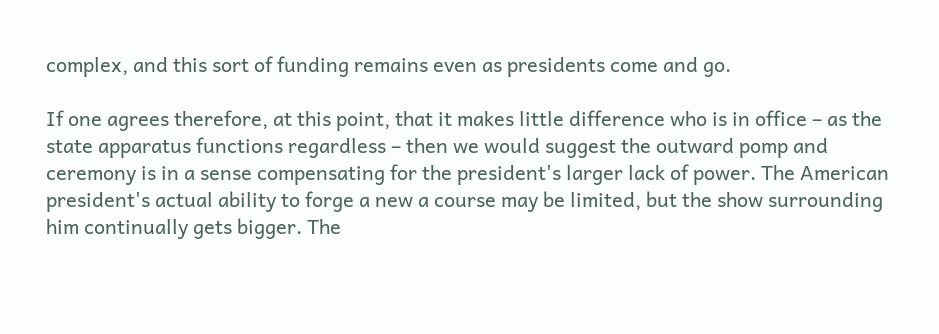complex, and this sort of funding remains even as presidents come and go.

If one agrees therefore, at this point, that it makes little difference who is in office – as the state apparatus functions regardless – then we would suggest the outward pomp and ceremony is in a sense compensating for the president's larger lack of power. The American president's actual ability to forge a new a course may be limited, but the show surrounding him continually gets bigger. The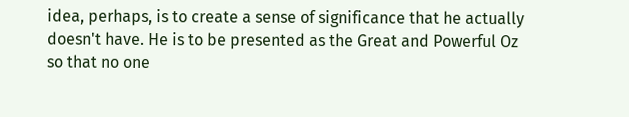idea, perhaps, is to create a sense of significance that he actually doesn't have. He is to be presented as the Great and Powerful Oz so that no one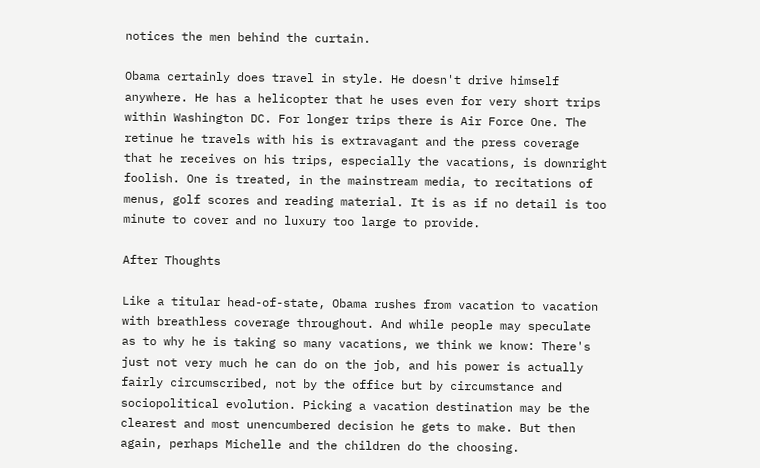notices the men behind the curtain.

Obama certainly does travel in style. He doesn't drive himself anywhere. He has a helicopter that he uses even for very short trips within Washington DC. For longer trips there is Air Force One. The retinue he travels with his is extravagant and the press coverage that he receives on his trips, especially the vacations, is downright foolish. One is treated, in the mainstream media, to recitations of menus, golf scores and reading material. It is as if no detail is too minute to cover and no luxury too large to provide.

After Thoughts

Like a titular head-of-state, Obama rushes from vacation to vacation with breathless coverage throughout. And while people may speculate as to why he is taking so many vacations, we think we know: There's just not very much he can do on the job, and his power is actually fairly circumscribed, not by the office but by circumstance and sociopolitical evolution. Picking a vacation destination may be the clearest and most unencumbered decision he gets to make. But then again, perhaps Michelle and the children do the choosing.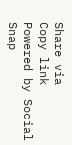Share via
Copy link
Powered by Social Snap